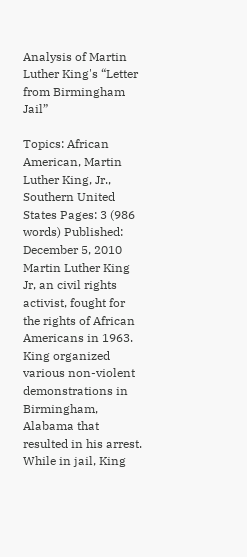Analysis of Martin Luther King's “Letter from Birmingham Jail”

Topics: African American, Martin Luther King, Jr., Southern United States Pages: 3 (986 words) Published: December 5, 2010
Martin Luther King Jr, an civil rights activist, fought for the rights of African Americans in 1963. King organized various non-violent demonstrations in Birmingham, Alabama that resulted in his arrest. While in jail, King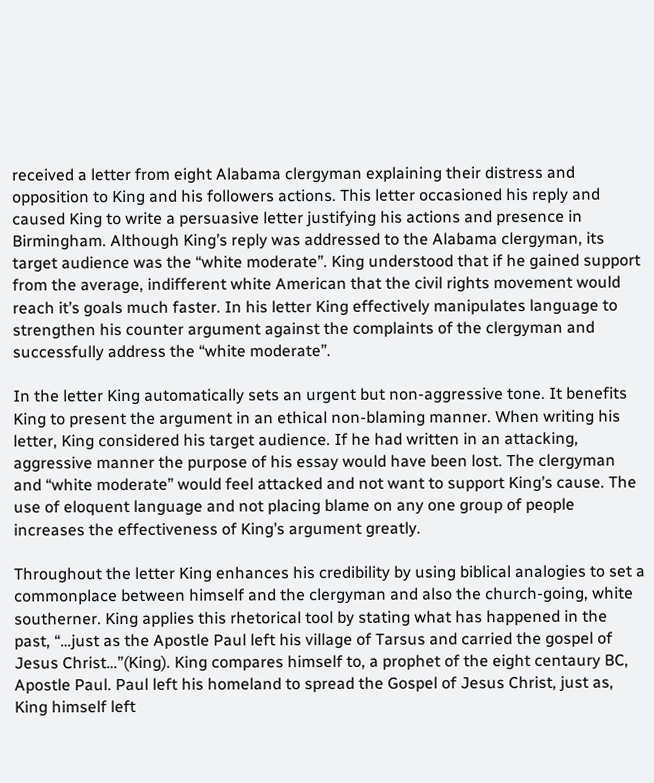received a letter from eight Alabama clergyman explaining their distress and opposition to King and his followers actions. This letter occasioned his reply and caused King to write a persuasive letter justifying his actions and presence in Birmingham. Although King’s reply was addressed to the Alabama clergyman, its target audience was the “white moderate”. King understood that if he gained support from the average, indifferent white American that the civil rights movement would reach it’s goals much faster. In his letter King effectively manipulates language to strengthen his counter argument against the complaints of the clergyman and successfully address the “white moderate”.

In the letter King automatically sets an urgent but non-aggressive tone. It benefits King to present the argument in an ethical non-blaming manner. When writing his letter, King considered his target audience. If he had written in an attacking, aggressive manner the purpose of his essay would have been lost. The clergyman and “white moderate” would feel attacked and not want to support King’s cause. The use of eloquent language and not placing blame on any one group of people increases the effectiveness of King’s argument greatly.

Throughout the letter King enhances his credibility by using biblical analogies to set a commonplace between himself and the clergyman and also the church-going, white southerner. King applies this rhetorical tool by stating what has happened in the past, “…just as the Apostle Paul left his village of Tarsus and carried the gospel of Jesus Christ…”(King). King compares himself to, a prophet of the eight centaury BC, Apostle Paul. Paul left his homeland to spread the Gospel of Jesus Christ, just as, King himself left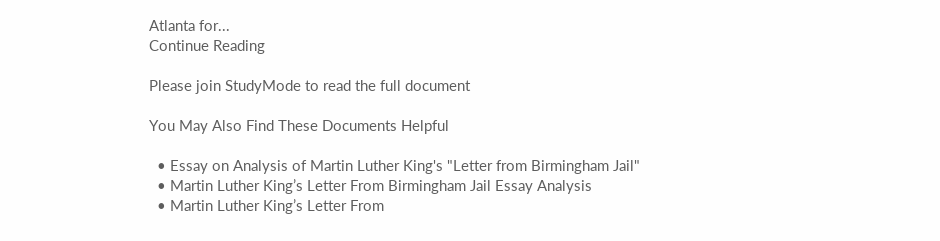Atlanta for...
Continue Reading

Please join StudyMode to read the full document

You May Also Find These Documents Helpful

  • Essay on Analysis of Martin Luther King's "Letter from Birmingham Jail"
  • Martin Luther King’s Letter From Birmingham Jail Essay Analysis
  • Martin Luther King’s Letter From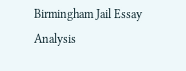Birmingham Jail Essay Analysis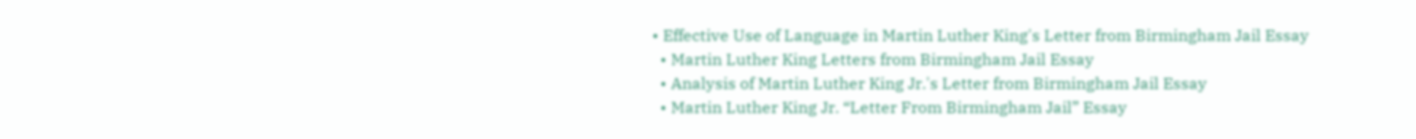• Effective Use of Language in Martin Luther King's Letter from Birmingham Jail Essay
  • Martin Luther King Letters from Birmingham Jail Essay
  • Analysis of Martin Luther King Jr.'s Letter from Birmingham Jail Essay
  • Martin Luther King Jr. “Letter From Birmingham Jail” Essay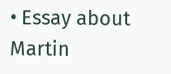• Essay about Martin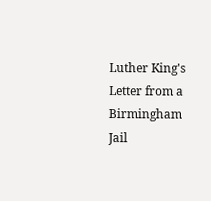Luther King's Letter from a Birmingham Jail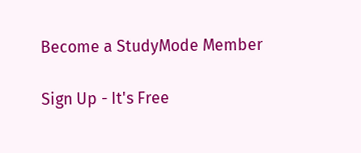Become a StudyMode Member

Sign Up - It's Free